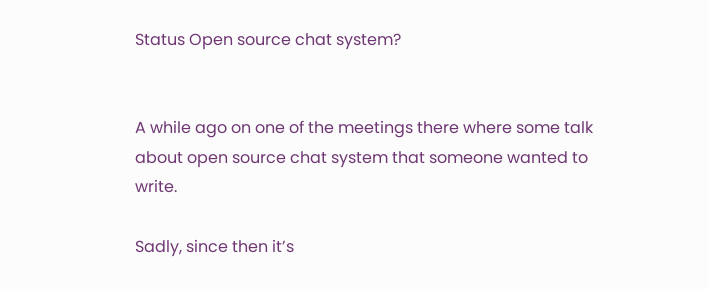Status Open source chat system?


A while ago on one of the meetings there where some talk about open source chat system that someone wanted to write.

Sadly, since then it’s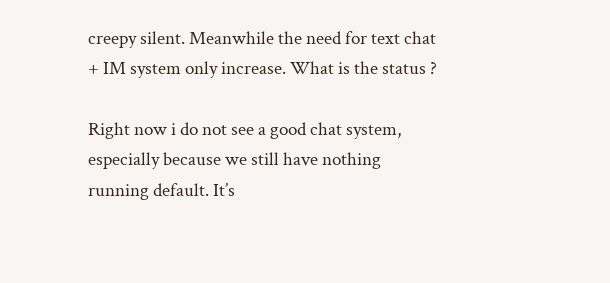creepy silent. Meanwhile the need for text chat + IM system only increase. What is the status ?

Right now i do not see a good chat system, especially because we still have nothing running default. It’s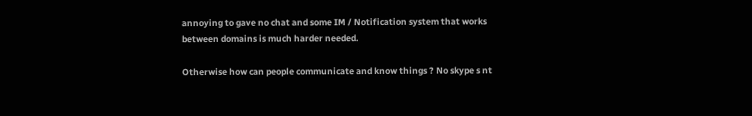annoying to gave no chat and some IM / Notification system that works between domains is much harder needed.

Otherwise how can people communicate and know things ? No skype s nt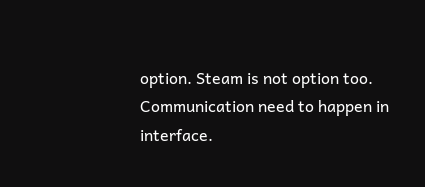option. Steam is not option too. Communication need to happen in interface.